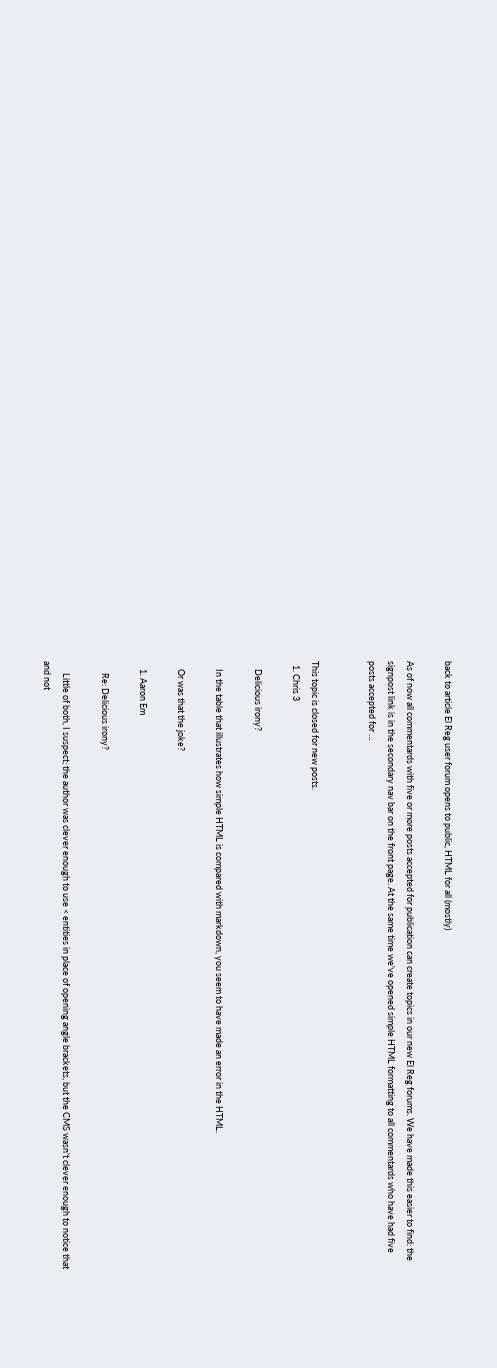back to article El Reg user forum opens to public, HTML for all (mostly)

As of now all commentards with five or more posts accepted for publication can create topics in our new El Reg forums. We have made this easier to find: the signpost link is in the secondary nav bar on the front page. At the same time we've opened simple HTML formatting to all commentards who have had five posts accepted for …


This topic is closed for new posts.
  1. Chris 3

    Delicious irony?

    In the table that illustrates how simple HTML is compared with markdown, you seem to have made an error in the HTML.

    Or was that the joke?

    1. Aaron Em

      Re: Delicious irony?

      Little of both, I suspect; the author was clever enough to use < entities in place of opening angle brackets, but the CMS wasn't clever enough to notice that and not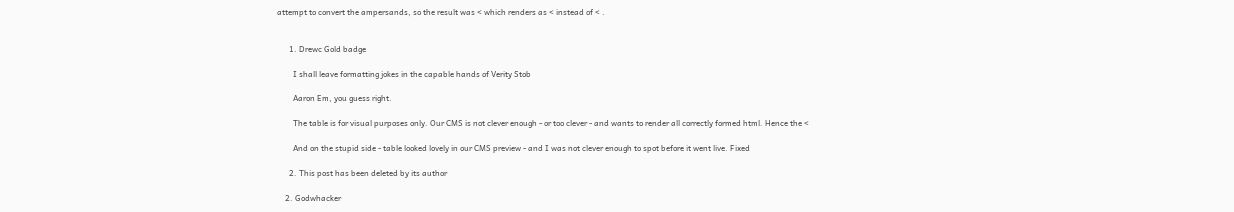attempt to convert the ampersands, so the result was < which renders as < instead of < .


      1. Drewc Gold badge

        I shall leave formatting jokes in the capable hands of Verity Stob

        Aaron Em, you guess right.

        The table is for visual purposes only. Our CMS is not clever enough - or too clever - and wants to render all correctly formed html. Hence the <

        And on the stupid side - table looked lovely in our CMS preview - and I was not clever enough to spot before it went live. Fixed

      2. This post has been deleted by its author

    2. Godwhacker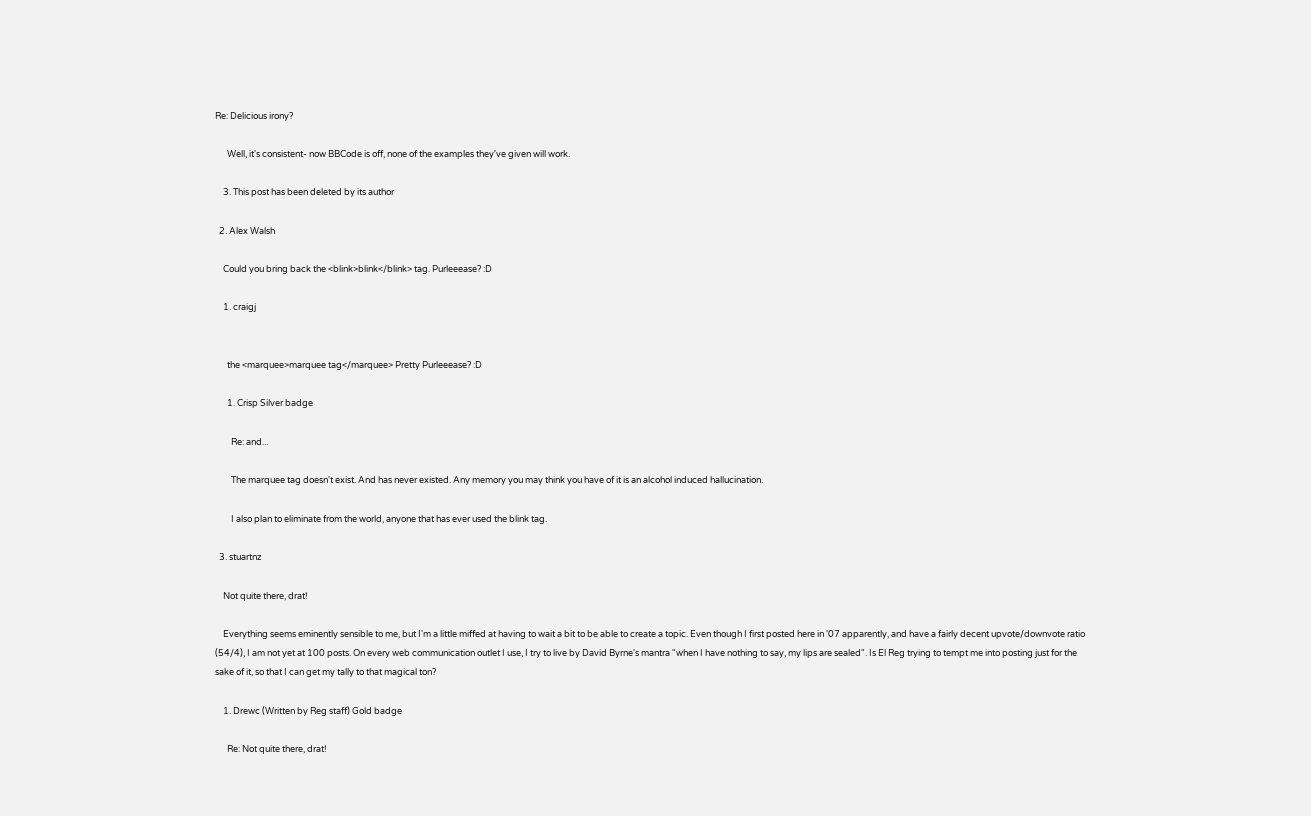Re: Delicious irony?

      Well, it's consistent- now BBCode is off, none of the examples they've given will work.

    3. This post has been deleted by its author

  2. Alex Walsh

    Could you bring back the <blink>blink</blink> tag. Purleeease? :D

    1. craigj


      the <marquee>marquee tag</marquee> Pretty Purleeease? :D

      1. Crisp Silver badge

        Re: and...

        The marquee tag doesn't exist. And has never existed. Any memory you may think you have of it is an alcohol induced hallucination.

        I also plan to eliminate from the world, anyone that has ever used the blink tag.

  3. stuartnz

    Not quite there, drat!

    Everything seems eminently sensible to me, but I'm a little miffed at having to wait a bit to be able to create a topic. Even though I first posted here in '07 apparently, and have a fairly decent upvote/downvote ratio (54/4), I am not yet at 100 posts. On every web communication outlet I use, I try to live by David Byrne's mantra "when I have nothing to say, my lips are sealed". Is El Reg trying to tempt me into posting just for the sake of it, so that I can get my tally to that magical ton?

    1. Drewc (Written by Reg staff) Gold badge

      Re: Not quite there, drat!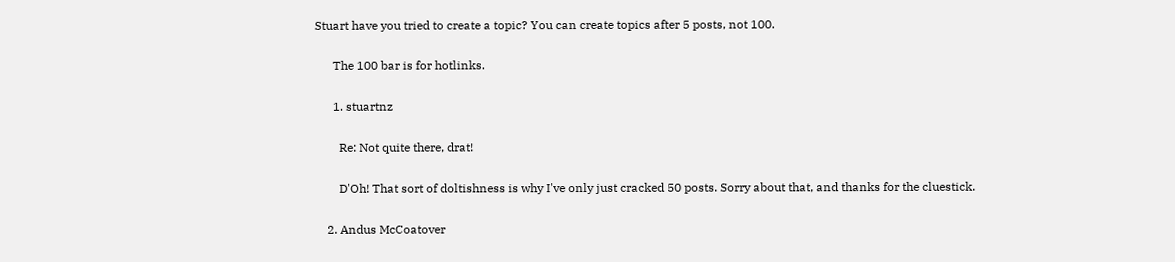Stuart have you tried to create a topic? You can create topics after 5 posts, not 100.

      The 100 bar is for hotlinks.

      1. stuartnz

        Re: Not quite there, drat!

        D'Oh! That sort of doltishness is why I've only just cracked 50 posts. Sorry about that, and thanks for the cluestick.

    2. Andus McCoatover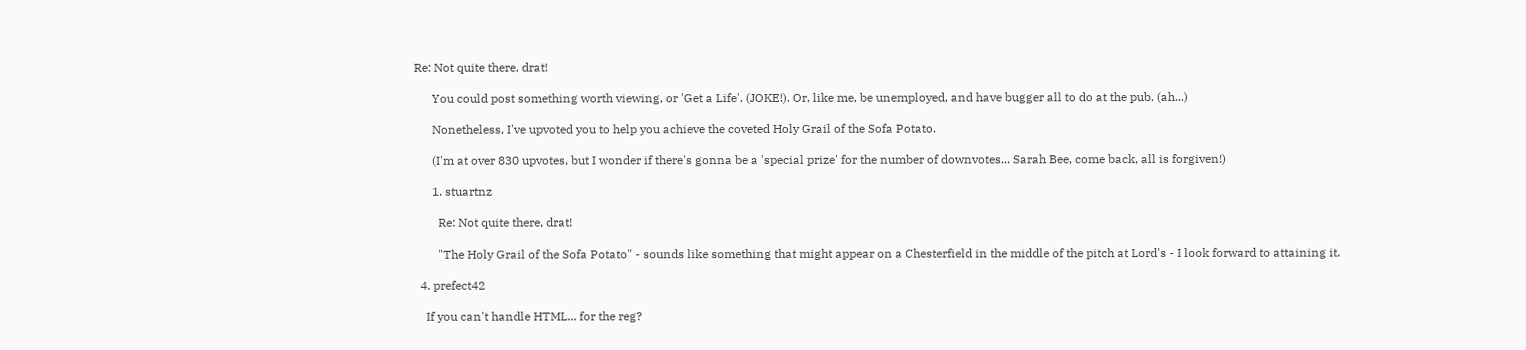Re: Not quite there, drat!

      You could post something worth viewing, or 'Get a Life'. (JOKE!). Or, like me, be unemployed, and have bugger all to do at the pub. (ah...)

      Nonetheless, I've upvoted you to help you achieve the coveted Holy Grail of the Sofa Potato.

      (I'm at over 830 upvotes, but I wonder if there's gonna be a 'special prize' for the number of downvotes... Sarah Bee, come back, all is forgiven!)

      1. stuartnz

        Re: Not quite there, drat!

        "The Holy Grail of the Sofa Potato" - sounds like something that might appear on a Chesterfield in the middle of the pitch at Lord's - I look forward to attaining it.

  4. prefect42

    If you can't handle HTML... for the reg?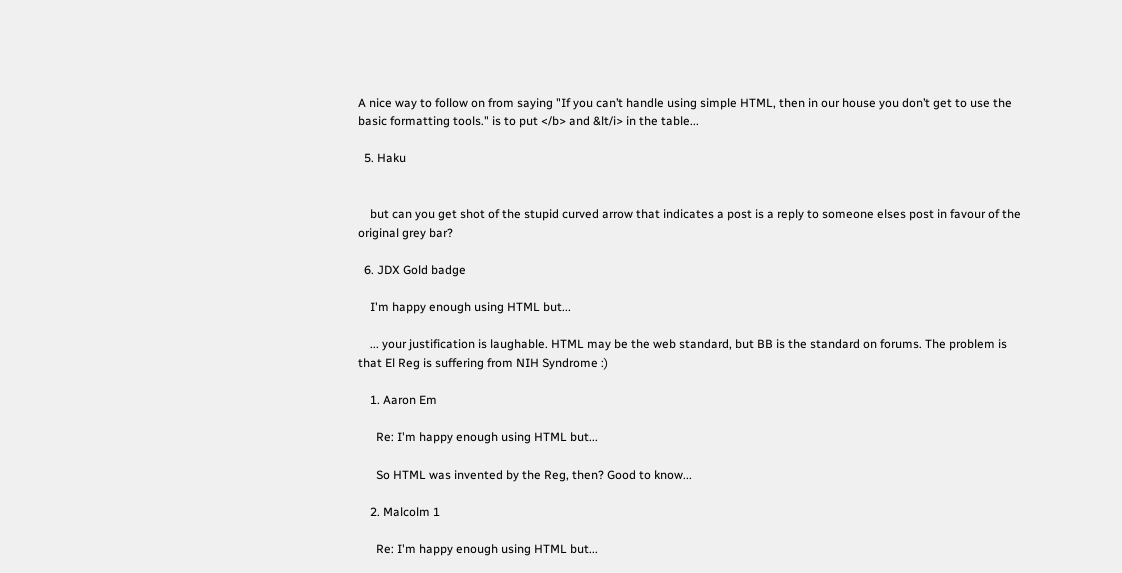A nice way to follow on from saying "If you can’t handle using simple HTML, then in our house you don’t get to use the basic formatting tools." is to put </b> and &lt/i> in the table...

  5. Haku


    but can you get shot of the stupid curved arrow that indicates a post is a reply to someone elses post in favour of the original grey bar?

  6. JDX Gold badge

    I'm happy enough using HTML but...

    ... your justification is laughable. HTML may be the web standard, but BB is the standard on forums. The problem is that El Reg is suffering from NIH Syndrome :)

    1. Aaron Em

      Re: I'm happy enough using HTML but...

      So HTML was invented by the Reg, then? Good to know...

    2. Malcolm 1

      Re: I'm happy enough using HTML but...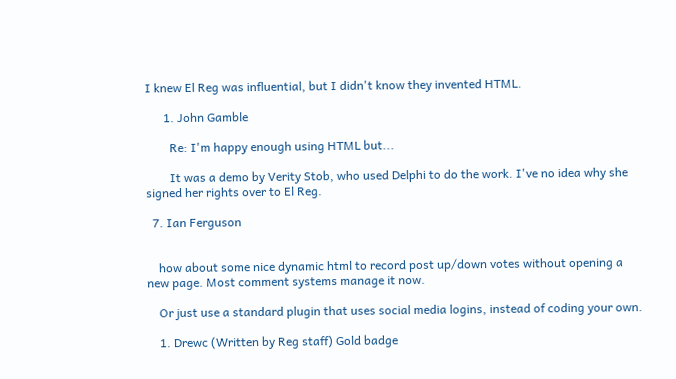I knew El Reg was influential, but I didn't know they invented HTML.

      1. John Gamble

        Re: I'm happy enough using HTML but...

        It was a demo by Verity Stob, who used Delphi to do the work. I've no idea why she signed her rights over to El Reg.

  7. Ian Ferguson


    how about some nice dynamic html to record post up/down votes without opening a new page. Most comment systems manage it now.

    Or just use a standard plugin that uses social media logins, instead of coding your own.

    1. Drewc (Written by Reg staff) Gold badge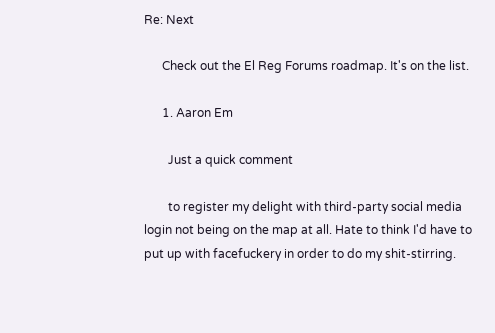Re: Next

      Check out the El Reg Forums roadmap. It's on the list.

      1. Aaron Em

        Just a quick comment

        to register my delight with third-party social media login not being on the map at all. Hate to think I'd have to put up with facefuckery in order to do my shit-stirring.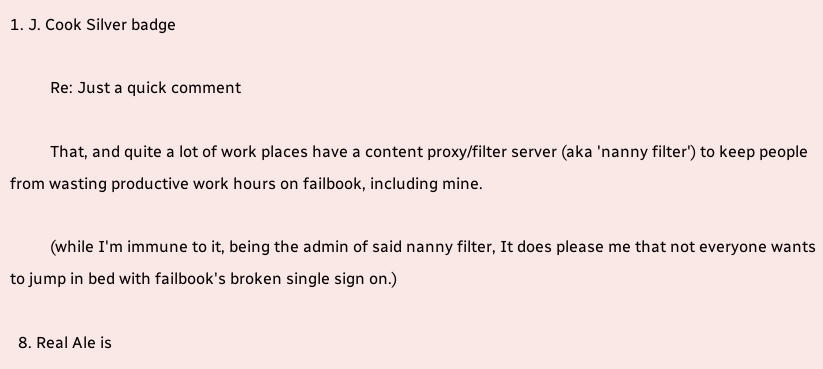1. J. Cook Silver badge

          Re: Just a quick comment

          That, and quite a lot of work places have a content proxy/filter server (aka 'nanny filter') to keep people from wasting productive work hours on failbook, including mine.

          (while I'm immune to it, being the admin of said nanny filter, It does please me that not everyone wants to jump in bed with failbook's broken single sign on.)

  8. Real Ale is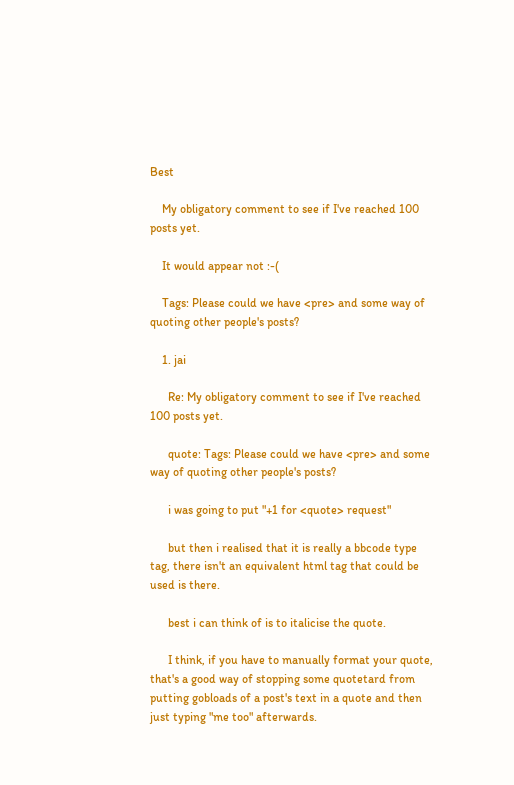Best

    My obligatory comment to see if I've reached 100 posts yet.

    It would appear not :-(

    Tags: Please could we have <pre> and some way of quoting other people's posts?

    1. jai

      Re: My obligatory comment to see if I've reached 100 posts yet.

      quote: Tags: Please could we have <pre> and some way of quoting other people's posts?

      i was going to put "+1 for <quote> request"

      but then i realised that it is really a bbcode type tag, there isn't an equivalent html tag that could be used is there.

      best i can think of is to italicise the quote.

      I think, if you have to manually format your quote, that's a good way of stopping some quotetard from putting gobloads of a post's text in a quote and then just typing "me too" afterwards.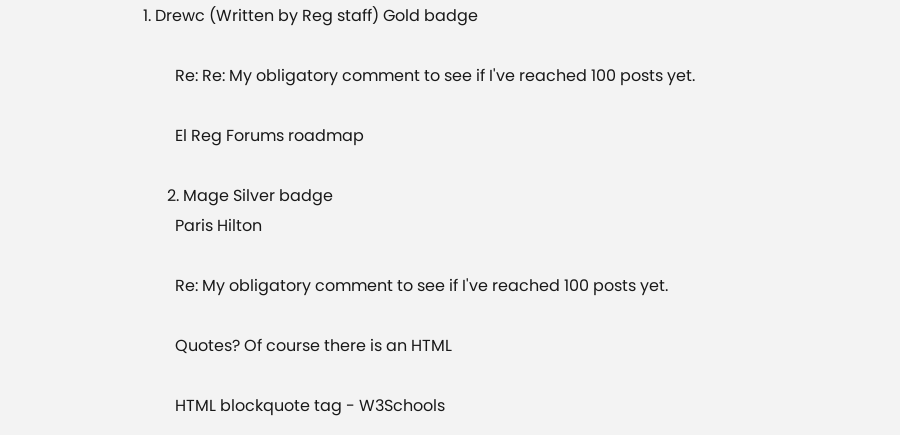1. Drewc (Written by Reg staff) Gold badge

        Re: Re: My obligatory comment to see if I've reached 100 posts yet.

        El Reg Forums roadmap

      2. Mage Silver badge
        Paris Hilton

        Re: My obligatory comment to see if I've reached 100 posts yet.

        Quotes? Of course there is an HTML

        HTML blockquote tag - W3Schools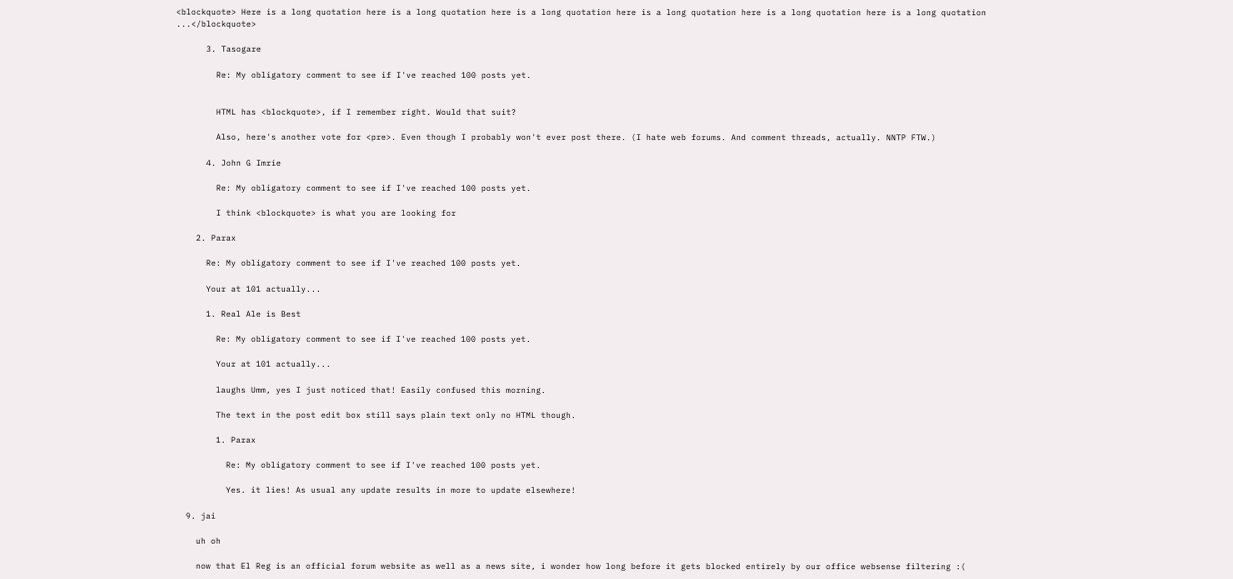<blockquote> Here is a long quotation here is a long quotation here is a long quotation here is a long quotation here is a long quotation here is a long quotation ...</blockquote>

      3. Tasogare

        Re: My obligatory comment to see if I've reached 100 posts yet.


        HTML has <blockquote>, if I remember right. Would that suit?

        Also, here's another vote for <pre>. Even though I probably won't ever post there. (I hate web forums. And comment threads, actually. NNTP FTW.)

      4. John G Imrie

        Re: My obligatory comment to see if I've reached 100 posts yet.

        I think <blockquote> is what you are looking for

    2. Parax

      Re: My obligatory comment to see if I've reached 100 posts yet.

      Your at 101 actually...

      1. Real Ale is Best

        Re: My obligatory comment to see if I've reached 100 posts yet.

        Your at 101 actually...

        laughs Umm, yes I just noticed that! Easily confused this morning.

        The text in the post edit box still says plain text only no HTML though.

        1. Parax

          Re: My obligatory comment to see if I've reached 100 posts yet.

          Yes. it lies! As usual any update results in more to update elsewhere!

  9. jai

    uh oh

    now that El Reg is an official forum website as well as a news site, i wonder how long before it gets blocked entirely by our office websense filtering :(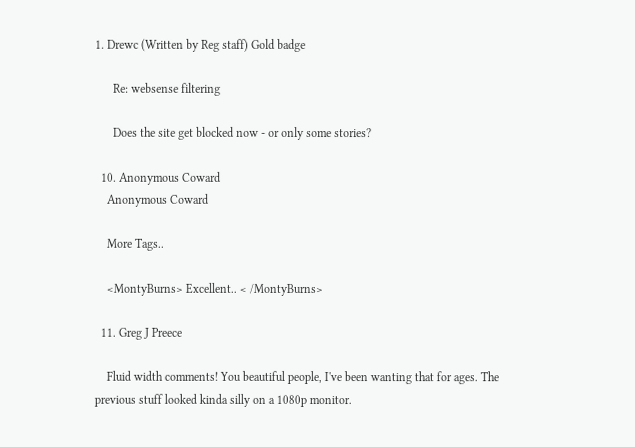1. Drewc (Written by Reg staff) Gold badge

      Re: websense filtering

      Does the site get blocked now - or only some stories?

  10. Anonymous Coward
    Anonymous Coward

    More Tags..

    <MontyBurns> Excellent.. < /MontyBurns>

  11. Greg J Preece

    Fluid width comments! You beautiful people, I've been wanting that for ages. The previous stuff looked kinda silly on a 1080p monitor.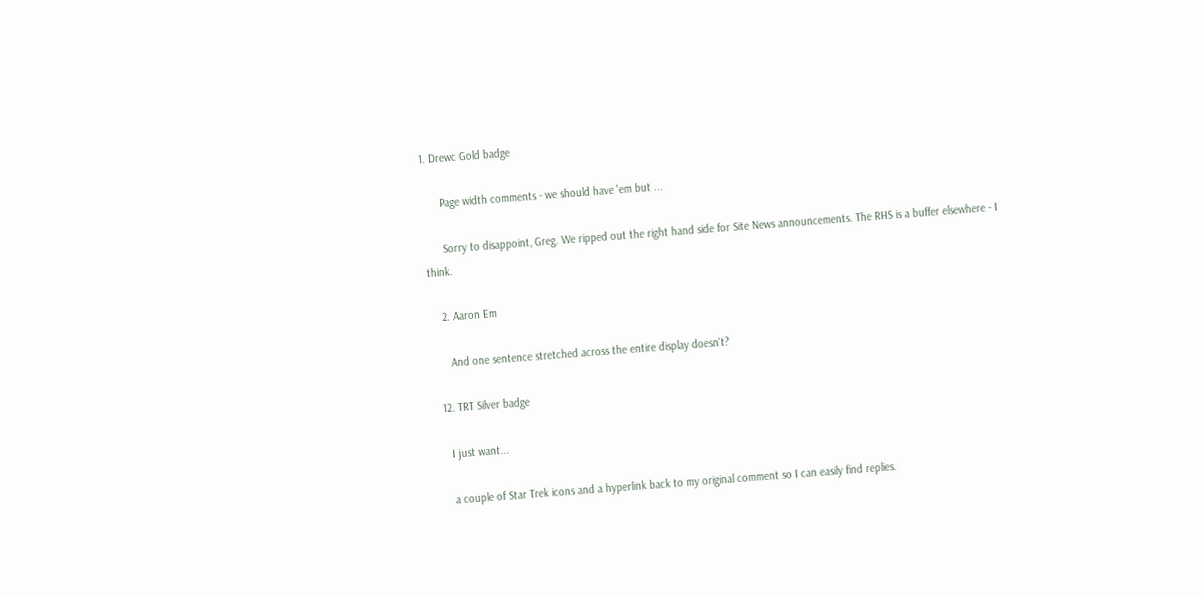1. Drewc Gold badge

      Page width comments - we should have 'em but ...

      Sorry to disappoint, Greg. We ripped out the right hand side for Site News announcements. The RHS is a buffer elsewhere - I think.

    2. Aaron Em

      And one sentence stretched across the entire display doesn't?

  12. TRT Silver badge

    I just want...

    a couple of Star Trek icons and a hyperlink back to my original comment so I can easily find replies.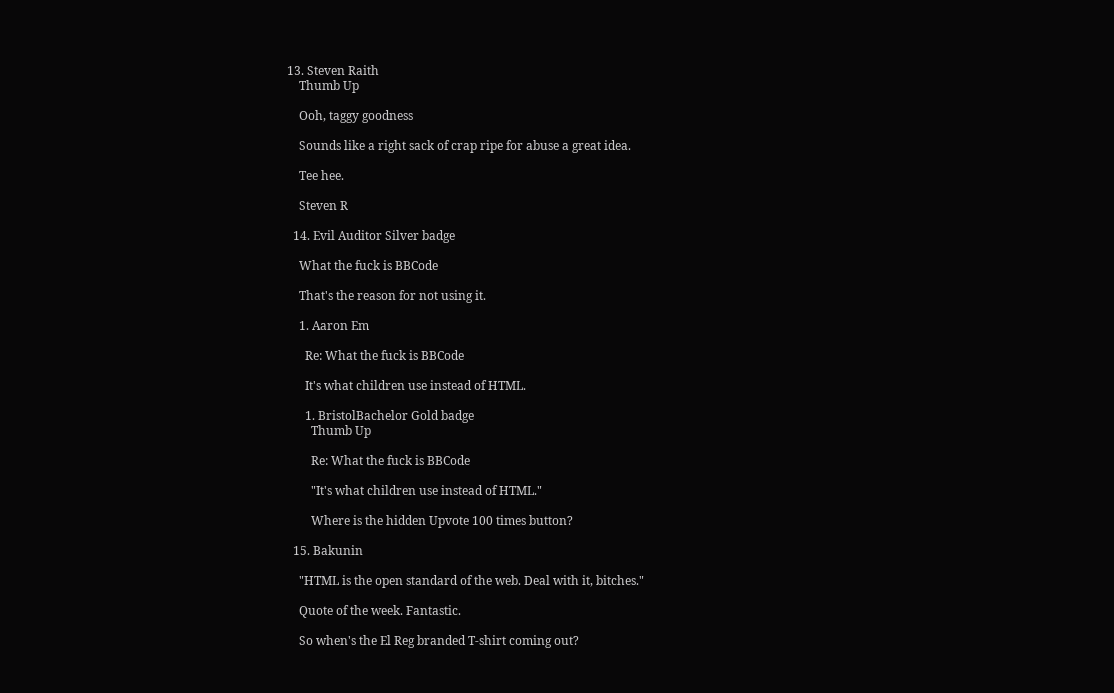13. Steven Raith
    Thumb Up

    Ooh, taggy goodness

    Sounds like a right sack of crap ripe for abuse a great idea.

    Tee hee.

    Steven R

  14. Evil Auditor Silver badge

    What the fuck is BBCode

    That's the reason for not using it.

    1. Aaron Em

      Re: What the fuck is BBCode

      It's what children use instead of HTML.

      1. BristolBachelor Gold badge
        Thumb Up

        Re: What the fuck is BBCode

        "It's what children use instead of HTML."

        Where is the hidden Upvote 100 times button?

  15. Bakunin

    "HTML is the open standard of the web. Deal with it, bitches."

    Quote of the week. Fantastic.

    So when's the El Reg branded T-shirt coming out?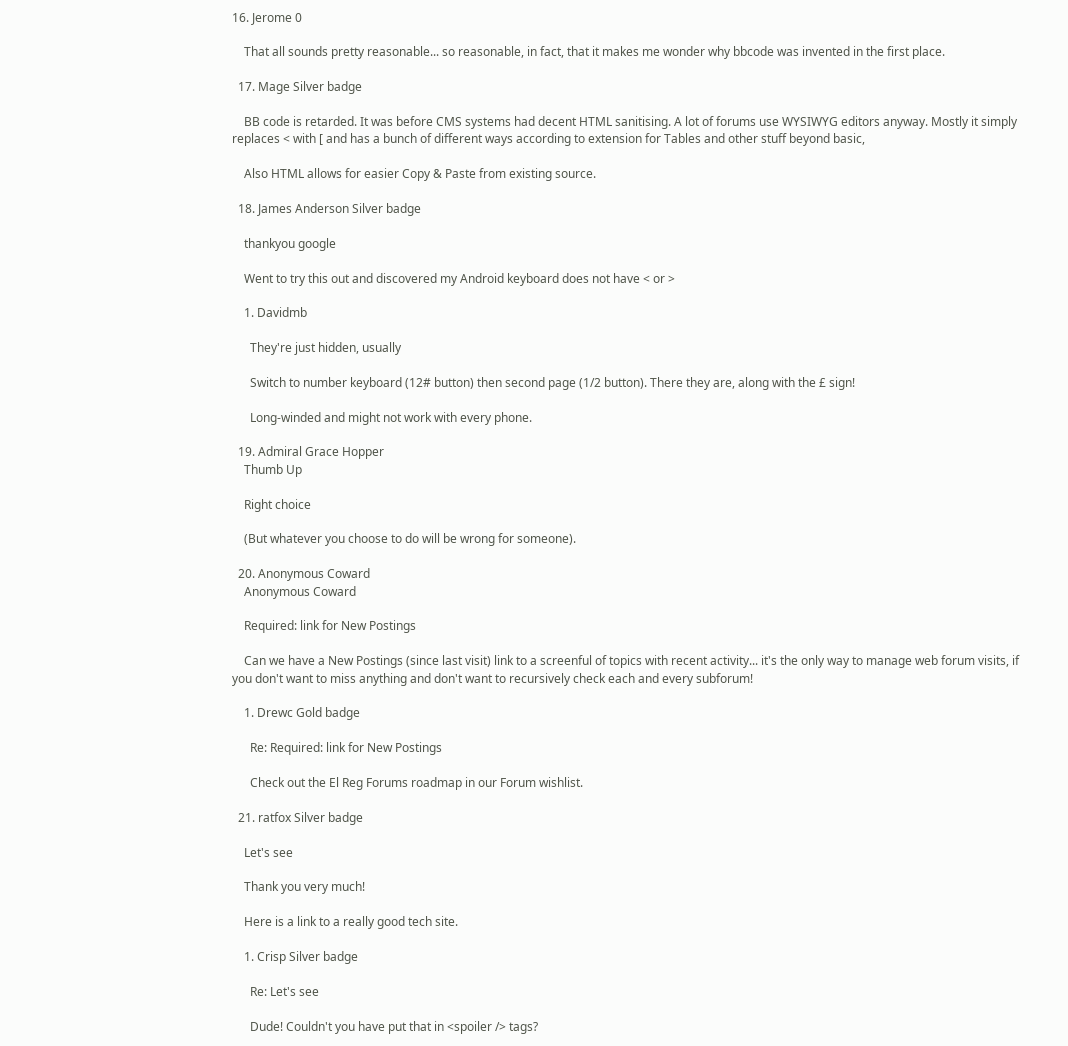16. Jerome 0

    That all sounds pretty reasonable... so reasonable, in fact, that it makes me wonder why bbcode was invented in the first place.

  17. Mage Silver badge

    BB code is retarded. It was before CMS systems had decent HTML sanitising. A lot of forums use WYSIWYG editors anyway. Mostly it simply replaces < with [ and has a bunch of different ways according to extension for Tables and other stuff beyond basic,

    Also HTML allows for easier Copy & Paste from existing source.

  18. James Anderson Silver badge

    thankyou google

    Went to try this out and discovered my Android keyboard does not have < or >

    1. Davidmb

      They're just hidden, usually

      Switch to number keyboard (12# button) then second page (1/2 button). There they are, along with the £ sign!

      Long-winded and might not work with every phone.

  19. Admiral Grace Hopper
    Thumb Up

    Right choice

    (But whatever you choose to do will be wrong for someone).

  20. Anonymous Coward
    Anonymous Coward

    Required: link for New Postings

    Can we have a New Postings (since last visit) link to a screenful of topics with recent activity... it's the only way to manage web forum visits, if you don't want to miss anything and don't want to recursively check each and every subforum!

    1. Drewc Gold badge

      Re: Required: link for New Postings

      Check out the El Reg Forums roadmap in our Forum wishlist.

  21. ratfox Silver badge

    Let's see

    Thank you very much!

    Here is a link to a really good tech site.

    1. Crisp Silver badge

      Re: Let's see

      Dude! Couldn't you have put that in <spoiler /> tags?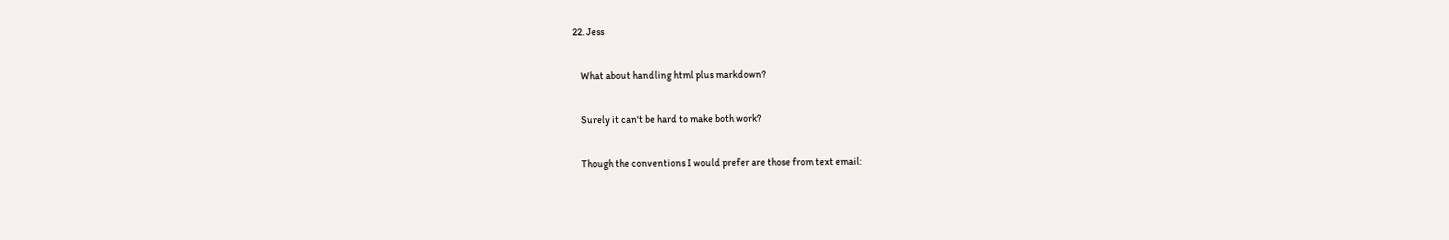22. Jess

    What about handling html plus markdown?

    Surely it can't be hard to make both work?

    Though the conventions I would prefer are those from text email: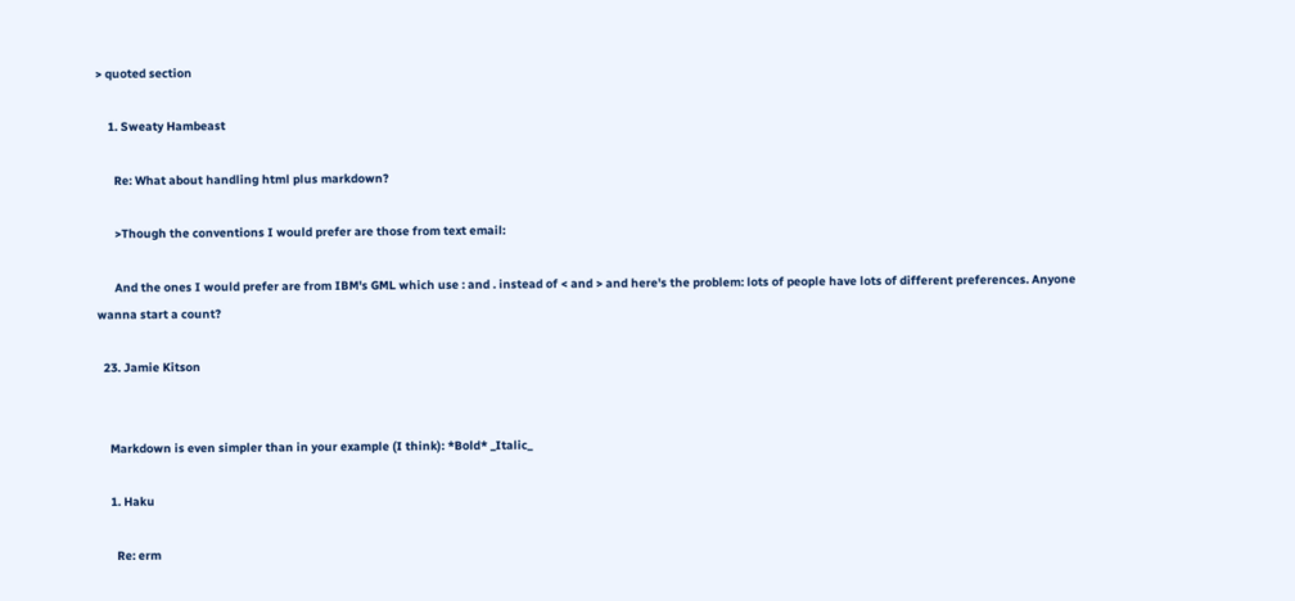> quoted section

    1. Sweaty Hambeast

      Re: What about handling html plus markdown?

      >Though the conventions I would prefer are those from text email:

      And the ones I would prefer are from IBM's GML which use : and . instead of < and > and here's the problem: lots of people have lots of different preferences. Anyone wanna start a count?

  23. Jamie Kitson


    Markdown is even simpler than in your example (I think): *Bold* _Italic_

    1. Haku

      Re: erm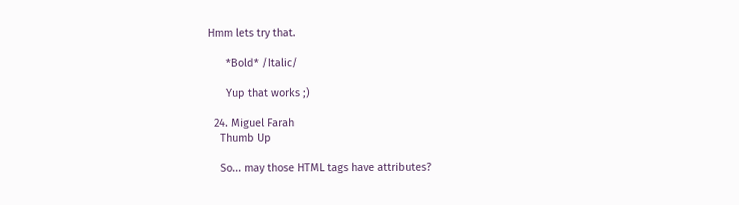Hmm lets try that.

      *Bold* /Italic/

      Yup that works ;)

  24. Miguel Farah
    Thumb Up

    So... may those HTML tags have attributes?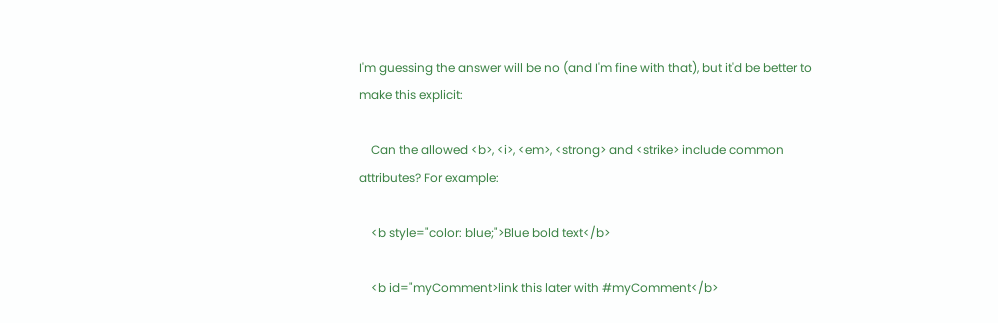I'm guessing the answer will be no (and I'm fine with that), but it'd be better to make this explicit:

    Can the allowed <b>, <i>, <em>, <strong> and <strike> include common attributes? For example:

    <b style="color: blue;">Blue bold text</b>

    <b id="myComment>link this later with #myComment</b>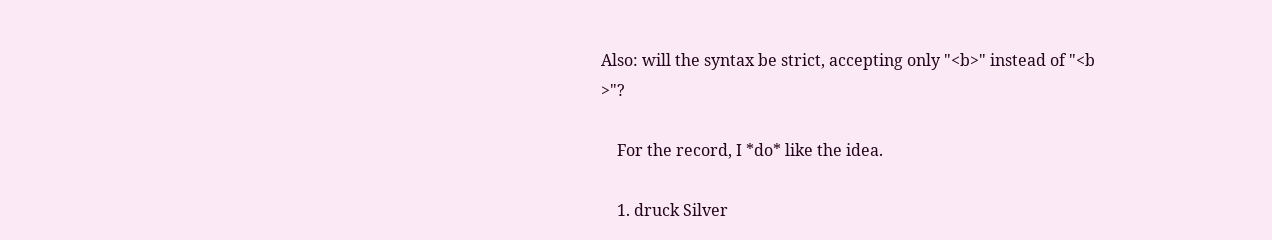Also: will the syntax be strict, accepting only "<b>" instead of "<b >"?

    For the record, I *do* like the idea.

    1. druck Silver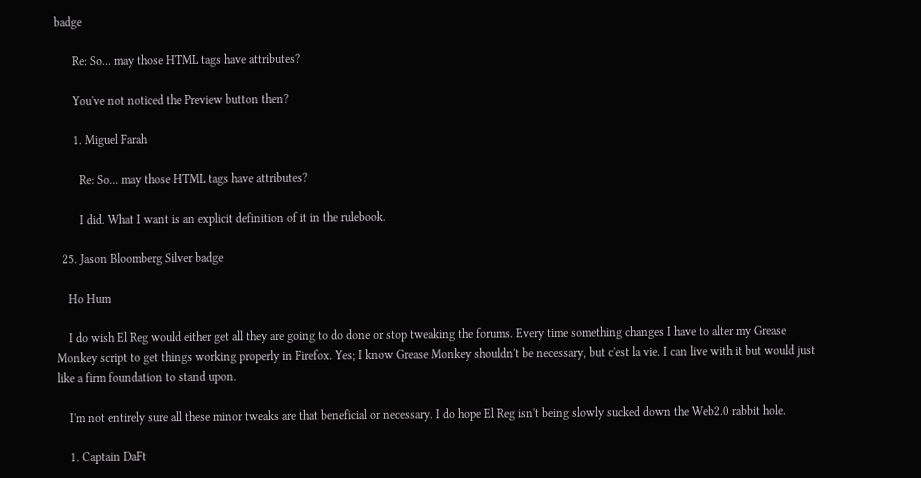badge

      Re: So... may those HTML tags have attributes?

      You've not noticed the Preview button then?

      1. Miguel Farah

        Re: So... may those HTML tags have attributes?

        I did. What I want is an explicit definition of it in the rulebook.

  25. Jason Bloomberg Silver badge

    Ho Hum

    I do wish El Reg would either get all they are going to do done or stop tweaking the forums. Every time something changes I have to alter my Grease Monkey script to get things working properly in Firefox. Yes; I know Grease Monkey shouldn't be necessary, but c'est la vie. I can live with it but would just like a firm foundation to stand upon.

    I'm not entirely sure all these minor tweaks are that beneficial or necessary. I do hope El Reg isn't being slowly sucked down the Web2.0 rabbit hole.

    1. Captain DaFt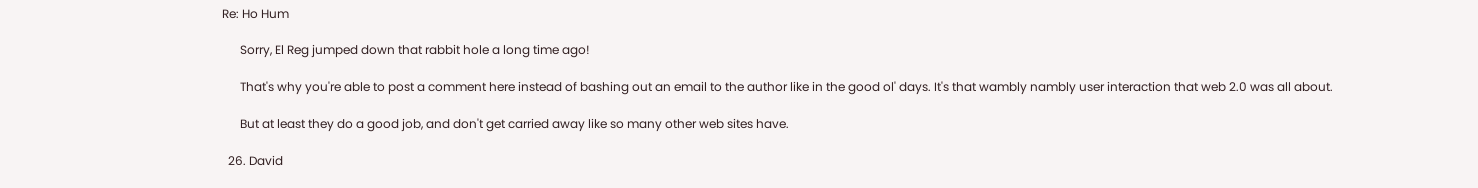Re: Ho Hum

      Sorry, El Reg jumped down that rabbit hole a long time ago!

      That's why you're able to post a comment here instead of bashing out an email to the author like in the good ol' days. It's that wambly nambly user interaction that web 2.0 was all about.

      But at least they do a good job, and don't get carried away like so many other web sites have.

  26. David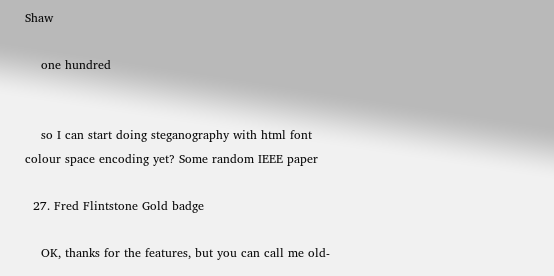Shaw

    one hundred


    so I can start doing steganography with html font colour space encoding yet? Some random IEEE paper

  27. Fred Flintstone Gold badge

    OK, thanks for the features, but you can call me old-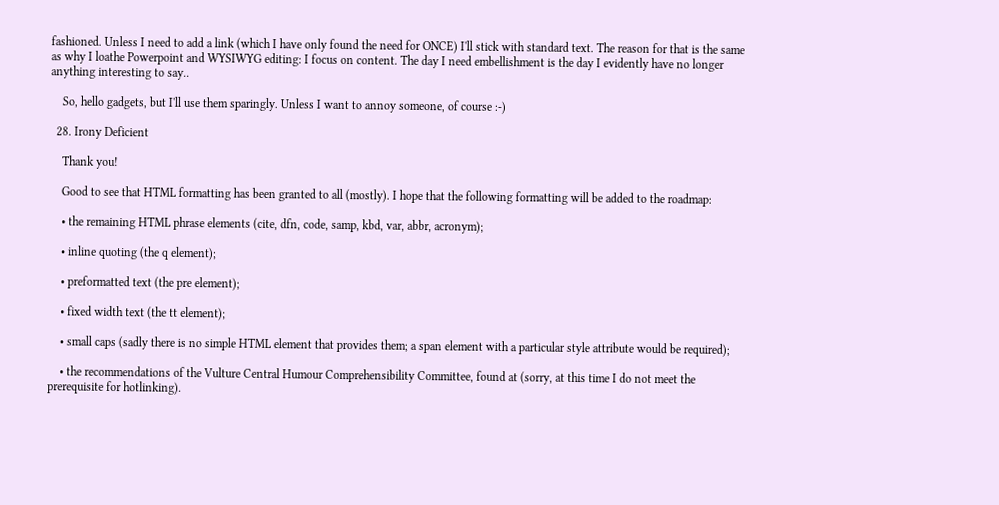fashioned. Unless I need to add a link (which I have only found the need for ONCE) I'll stick with standard text. The reason for that is the same as why I loathe Powerpoint and WYSIWYG editing: I focus on content. The day I need embellishment is the day I evidently have no longer anything interesting to say..

    So, hello gadgets, but I'll use them sparingly. Unless I want to annoy someone, of course :-)

  28. Irony Deficient

    Thank you!

    Good to see that HTML formatting has been granted to all (mostly). I hope that the following formatting will be added to the roadmap:

    • the remaining HTML phrase elements (cite, dfn, code, samp, kbd, var, abbr, acronym);

    • inline quoting (the q element);

    • preformatted text (the pre element);

    • fixed width text (the tt element);

    • small caps (sadly there is no simple HTML element that provides them; a span element with a particular style attribute would be required);

    • the recommendations of the Vulture Central Humour Comprehensibility Committee, found at (sorry, at this time I do not meet the prerequisite for hotlinking).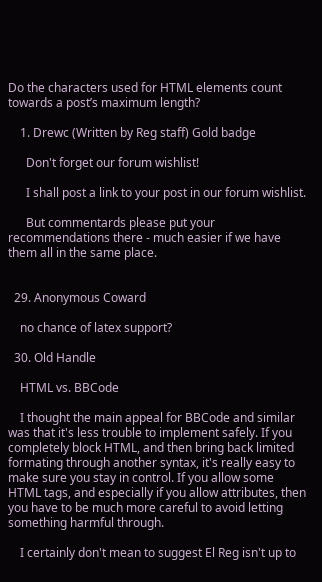Do the characters used for HTML elements count towards a post’s maximum length?

    1. Drewc (Written by Reg staff) Gold badge

      Don't forget our forum wishlist!

      I shall post a link to your post in our forum wishlist.

      But commentards please put your recommendations there - much easier if we have them all in the same place.


  29. Anonymous Coward

    no chance of latex support?

  30. Old Handle

    HTML vs. BBCode

    I thought the main appeal for BBCode and similar was that it's less trouble to implement safely. If you completely block HTML, and then bring back limited formating through another syntax, it's really easy to make sure you stay in control. If you allow some HTML tags, and especially if you allow attributes, then you have to be much more careful to avoid letting something harmful through.

    I certainly don't mean to suggest El Reg isn't up to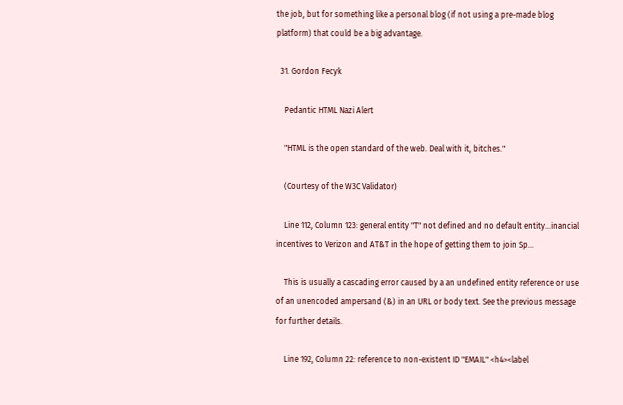the job, but for something like a personal blog (if not using a pre-made blog platform) that could be a big advantage.

  31. Gordon Fecyk

    Pedantic HTML Nazi Alert

    "HTML is the open standard of the web. Deal with it, bitches."

    (Courtesy of the W3C Validator)

    Line 112, Column 123: general entity "T" not defined and no default entity…inancial incentives to Verizon and AT&T in the hope of getting them to join Sp…

    This is usually a cascading error caused by a an undefined entity reference or use of an unencoded ampersand (&) in an URL or body text. See the previous message for further details.

    Line 192, Column 22: reference to non-existent ID "EMAIL" <h4><label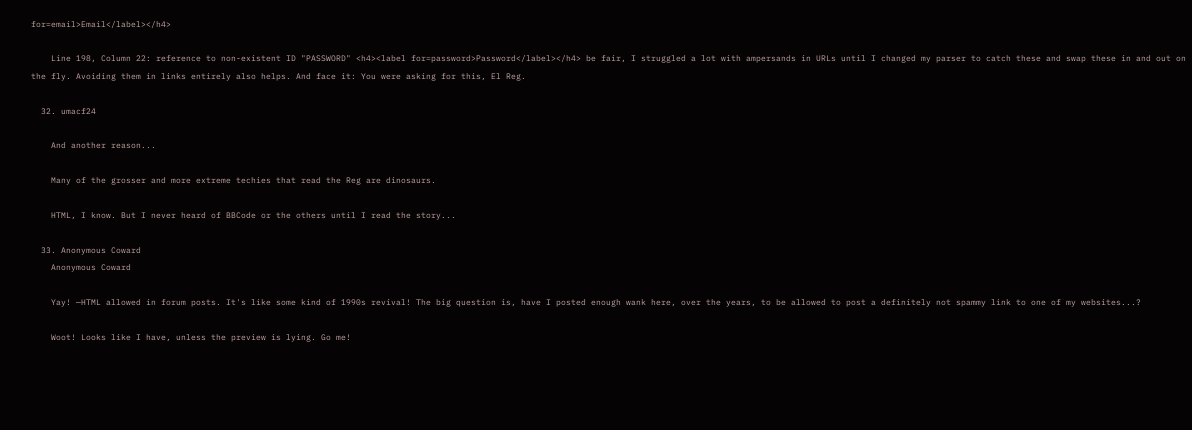for=email>Email</label></h4>

    Line 198, Column 22: reference to non-existent ID "PASSWORD" <h4><label for=password>Password</label></h4> be fair, I struggled a lot with ampersands in URLs until I changed my parser to catch these and swap these in and out on the fly. Avoiding them in links entirely also helps. And face it: You were asking for this, El Reg.

  32. umacf24

    And another reason...

    Many of the grosser and more extreme techies that read the Reg are dinosaurs.

    HTML, I know. But I never heard of BBCode or the others until I read the story...

  33. Anonymous Coward
    Anonymous Coward

    Yay! —HTML allowed in forum posts. It's like some kind of 1990s revival! The big question is, have I posted enough wank here, over the years, to be allowed to post a definitely not spammy link to one of my websites...?

    Woot! Looks like I have, unless the preview is lying. Go me!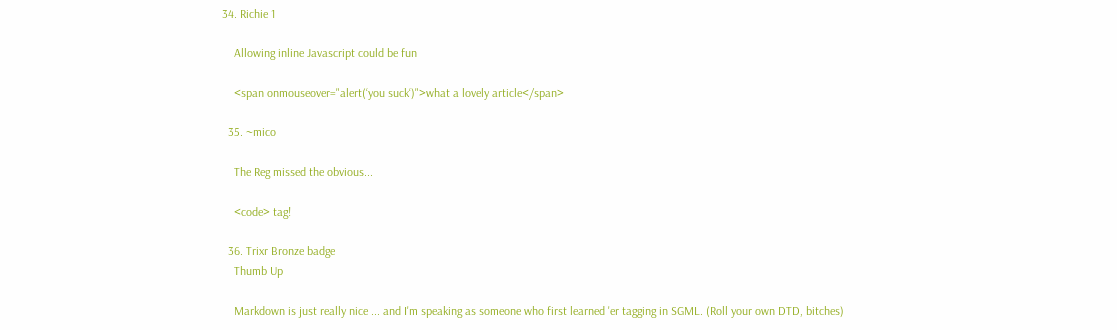34. Richie 1

    Allowing inline Javascript could be fun

    <span onmouseover="alert(‘you suck‘)">what a lovely article</span>

  35. ~mico

    The Reg missed the obvious...

    <code> tag!

  36. Trixr Bronze badge
    Thumb Up

    Markdown is just really nice ... and I'm speaking as someone who first learned 'er tagging in SGML. (Roll your own DTD, bitches)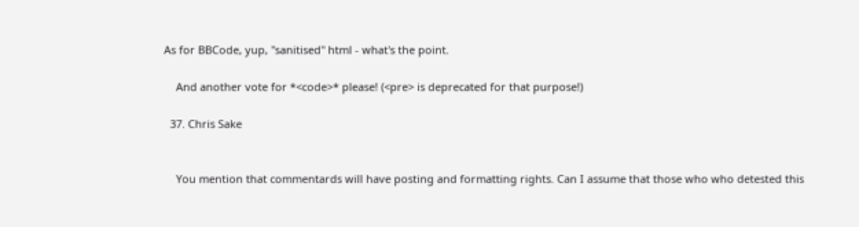As for BBCode, yup, "sanitised" html - what's the point.

    And another vote for *<code>* please! (<pre> is deprecated for that purpose!)

  37. Chris Sake


    You mention that commentards will have posting and formatting rights. Can I assume that those who who detested this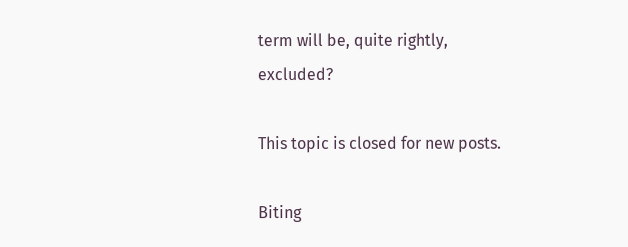term will be, quite rightly, excluded?

This topic is closed for new posts.

Biting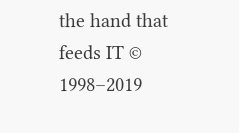the hand that feeds IT © 1998–2019